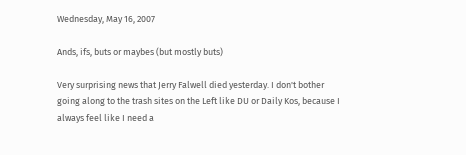Wednesday, May 16, 2007

Ands, ifs, buts or maybes (but mostly buts)

Very surprising news that Jerry Falwell died yesterday. I don't bother going along to the trash sites on the Left like DU or Daily Kos, because I always feel like I need a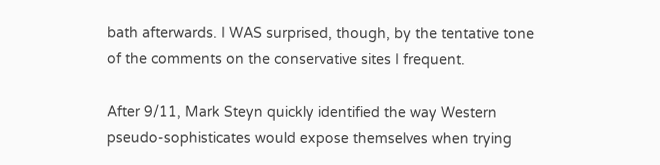bath afterwards. I WAS surprised, though, by the tentative tone of the comments on the conservative sites I frequent.

After 9/11, Mark Steyn quickly identified the way Western pseudo-sophisticates would expose themselves when trying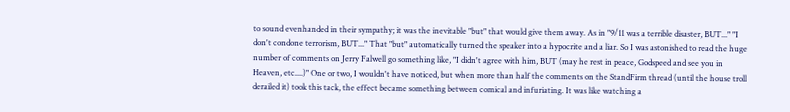to sound evenhanded in their sympathy; it was the inevitable "but" that would give them away. As in "9/11 was a terrible disaster, BUT..." "I don't condone terrorism, BUT..." That "but" automatically turned the speaker into a hypocrite and a liar. So I was astonished to read the huge number of comments on Jerry Falwell go something like, "I didn't agree with him, BUT (may he rest in peace, Godspeed and see you in Heaven, etc....)" One or two, I wouldn't have noticed, but when more than half the comments on the StandFirm thread (until the house troll derailed it) took this tack, the effect became something between comical and infuriating. It was like watching a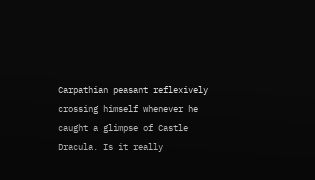Carpathian peasant reflexively crossing himself whenever he caught a glimpse of Castle Dracula. Is it really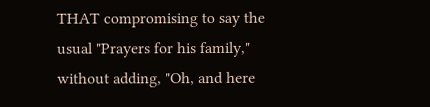THAT compromising to say the usual "Prayers for his family," without adding, "Oh, and here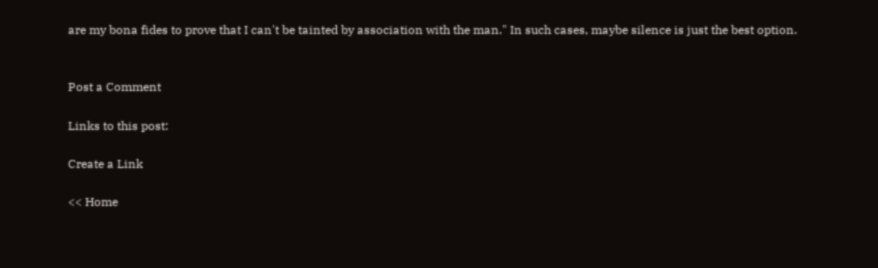are my bona fides to prove that I can't be tainted by association with the man." In such cases, maybe silence is just the best option.


Post a Comment

Links to this post:

Create a Link

<< Home